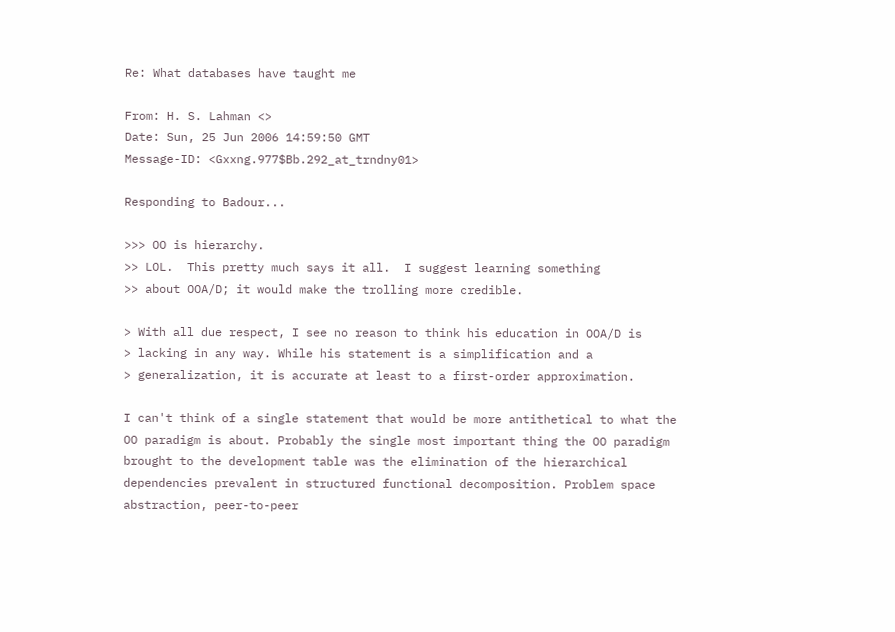Re: What databases have taught me

From: H. S. Lahman <>
Date: Sun, 25 Jun 2006 14:59:50 GMT
Message-ID: <Gxxng.977$Bb.292_at_trndny01>

Responding to Badour...

>>> OO is hierarchy.
>> LOL.  This pretty much says it all.  I suggest learning something
>> about OOA/D; it would make the trolling more credible.

> With all due respect, I see no reason to think his education in OOA/D is
> lacking in any way. While his statement is a simplification and a
> generalization, it is accurate at least to a first-order approximation.

I can't think of a single statement that would be more antithetical to what the OO paradigm is about. Probably the single most important thing the OO paradigm brought to the development table was the elimination of the hierarchical dependencies prevalent in structured functional decomposition. Problem space abstraction, peer-to-peer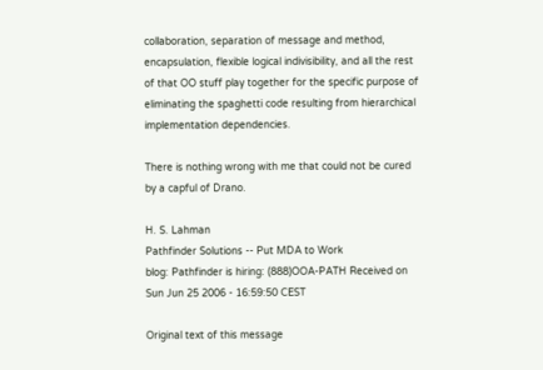collaboration, separation of message and method, encapsulation, flexible logical indivisibility, and all the rest of that OO stuff play together for the specific purpose of eliminating the spaghetti code resulting from hierarchical implementation dependencies.

There is nothing wrong with me that could not be cured by a capful of Drano.

H. S. Lahman
Pathfinder Solutions -- Put MDA to Work
blog: Pathfinder is hiring: (888)OOA-PATH Received on Sun Jun 25 2006 - 16:59:50 CEST

Original text of this message